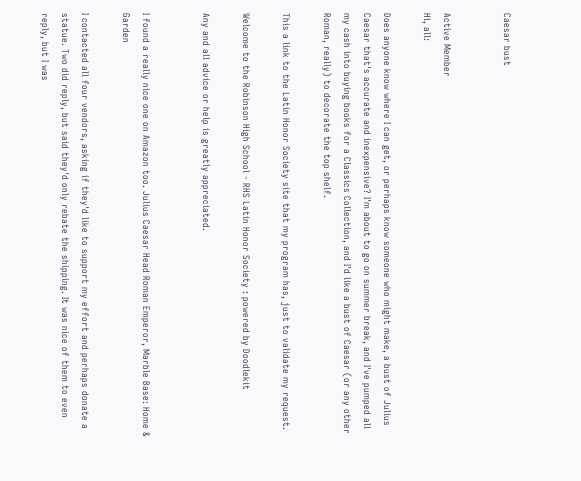Caesar bust


Active Member
Hi, all:

Does anyone know where I can get, or perhaps know someone who might make, a bust of Julius Caesar that's accurate and inexpensive? I'm about to go on summer break, and I've pumped all my cash into buying books for a Classics Collection, and I'd like a bust of Caesar (or any other Roman, really) to decorate the top shelf.

This a link to the Latin Honor Society site that my program has, just to validate my request.

Welcome to the Robinson High School - RHS Latin Honor Society : powered by Doodlekit

Any and all advice or help is greatly appreciated.


I found a really nice one on Amazon too. Julius Caesar Head Roman Emperor, Marble Base: Home & Garden

I contacted all four vendors, asking if they'd like to support my effort and perhaps donate a statue. Two did reply, but said they'd only rebate the shipping. It was nice of them to even reply, but I was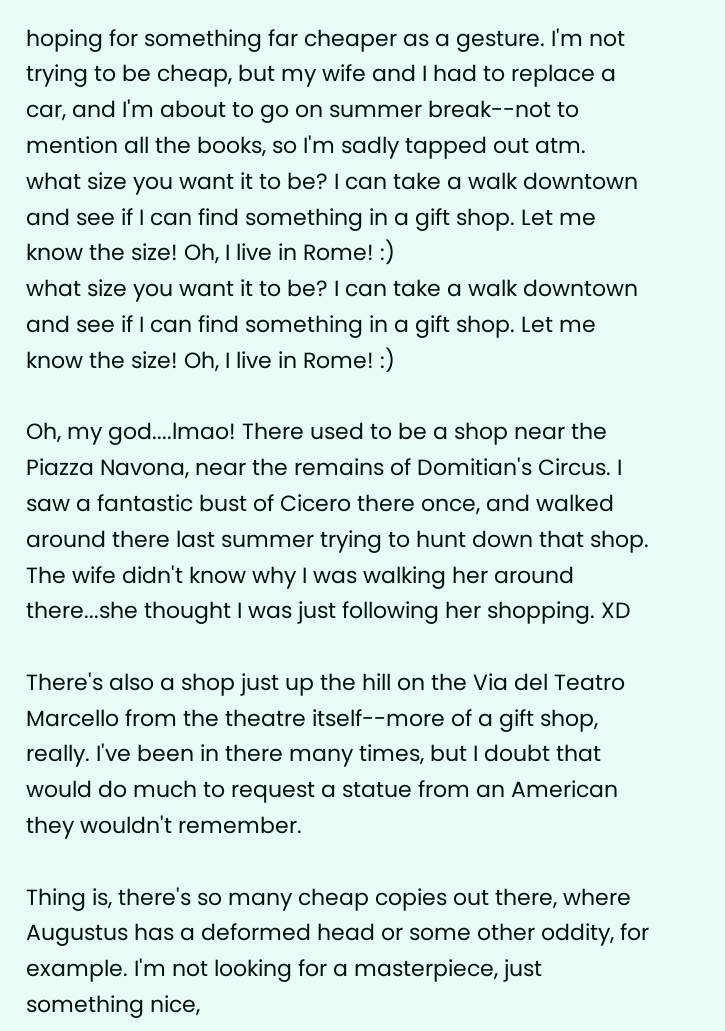hoping for something far cheaper as a gesture. I'm not trying to be cheap, but my wife and I had to replace a car, and I'm about to go on summer break--not to mention all the books, so I'm sadly tapped out atm.
what size you want it to be? I can take a walk downtown and see if I can find something in a gift shop. Let me know the size! Oh, I live in Rome! :)
what size you want it to be? I can take a walk downtown and see if I can find something in a gift shop. Let me know the size! Oh, I live in Rome! :)

Oh, my god....lmao! There used to be a shop near the Piazza Navona, near the remains of Domitian's Circus. I saw a fantastic bust of Cicero there once, and walked around there last summer trying to hunt down that shop. The wife didn't know why I was walking her around there...she thought I was just following her shopping. XD

There's also a shop just up the hill on the Via del Teatro Marcello from the theatre itself--more of a gift shop, really. I've been in there many times, but I doubt that would do much to request a statue from an American they wouldn't remember.

Thing is, there's so many cheap copies out there, where Augustus has a deformed head or some other oddity, for example. I'm not looking for a masterpiece, just something nice,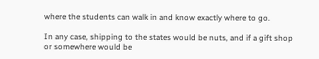where the students can walk in and know exactly where to go.

In any case, shipping to the states would be nuts, and if a gift shop or somewhere would be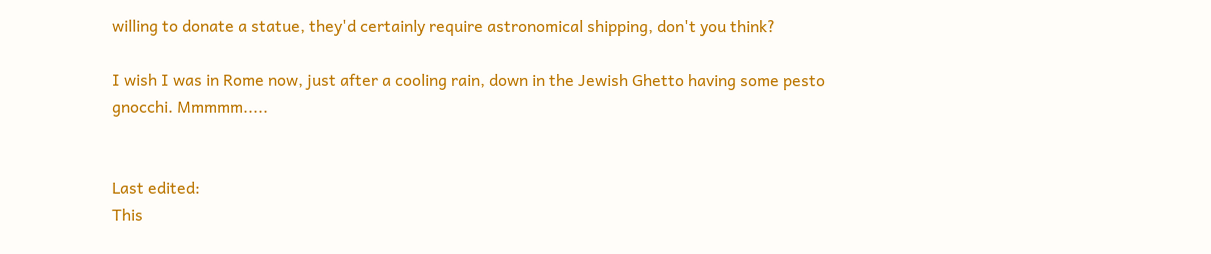willing to donate a statue, they'd certainly require astronomical shipping, don't you think?

I wish I was in Rome now, just after a cooling rain, down in the Jewish Ghetto having some pesto gnocchi. Mmmmm.....


Last edited:
This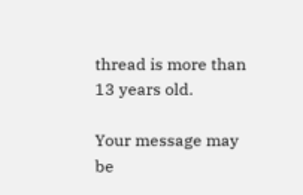thread is more than 13 years old.

Your message may be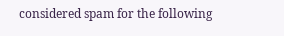considered spam for the following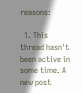reasons:

  1. This thread hasn't been active in some time. A new post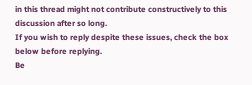in this thread might not contribute constructively to this discussion after so long.
If you wish to reply despite these issues, check the box below before replying.
Be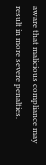aware that malicious compliance may result in more severe penalties.